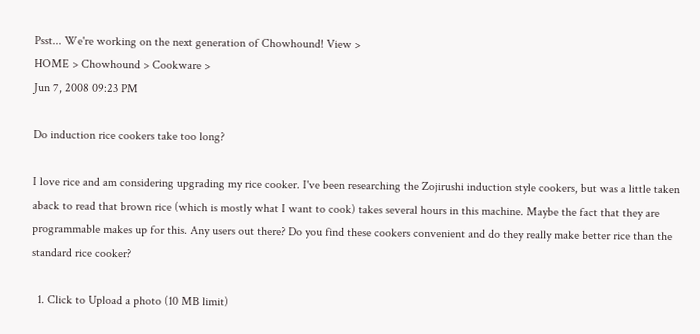Psst... We're working on the next generation of Chowhound! View >
HOME > Chowhound > Cookware >
Jun 7, 2008 09:23 PM

Do induction rice cookers take too long?

I love rice and am considering upgrading my rice cooker. I've been researching the Zojirushi induction style cookers, but was a little taken aback to read that brown rice (which is mostly what I want to cook) takes several hours in this machine. Maybe the fact that they are programmable makes up for this. Any users out there? Do you find these cookers convenient and do they really make better rice than the standard rice cooker?

  1. Click to Upload a photo (10 MB limit)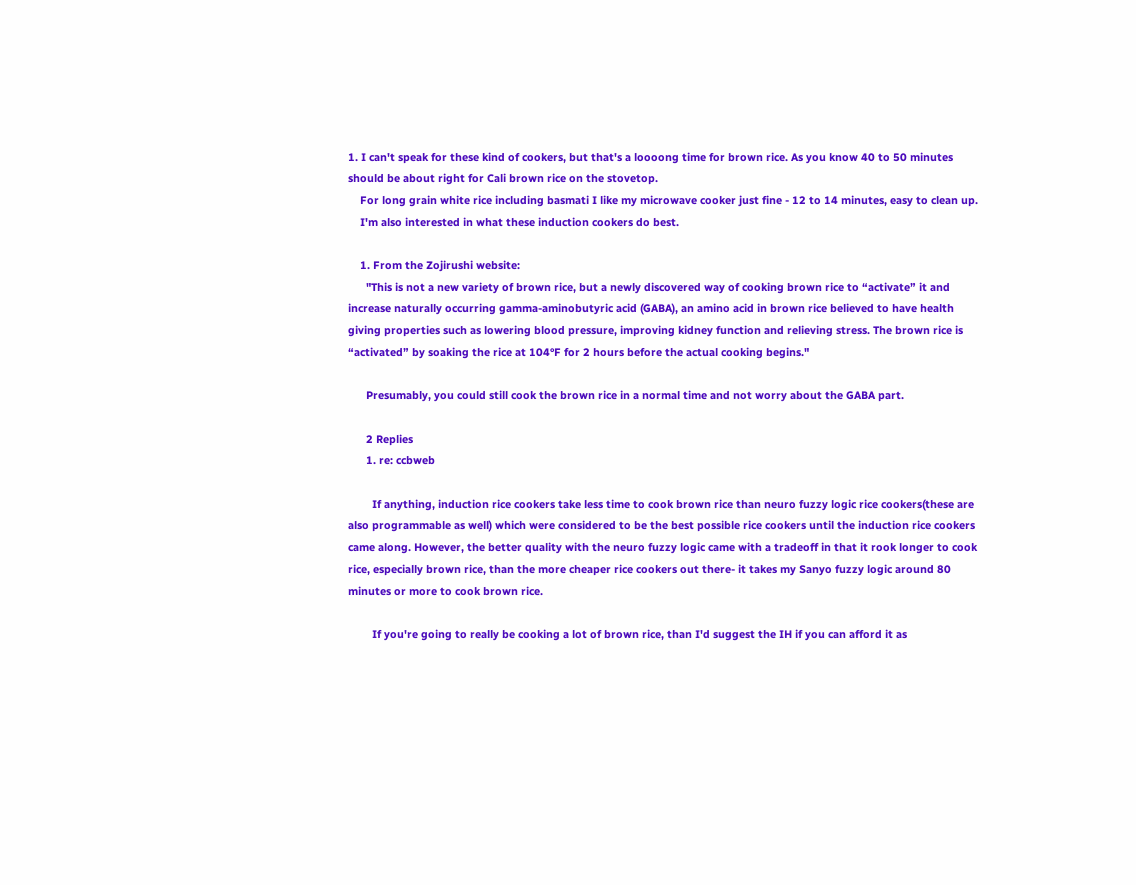1. I can't speak for these kind of cookers, but that's a loooong time for brown rice. As you know 40 to 50 minutes should be about right for Cali brown rice on the stovetop.
    For long grain white rice including basmati I like my microwave cooker just fine - 12 to 14 minutes, easy to clean up.
    I'm also interested in what these induction cookers do best.

    1. From the Zojirushi website:
      "This is not a new variety of brown rice, but a newly discovered way of cooking brown rice to “activate” it and increase naturally occurring gamma-aminobutyric acid (GABA), an amino acid in brown rice believed to have health giving properties such as lowering blood pressure, improving kidney function and relieving stress. The brown rice is “activated” by soaking the rice at 104°F for 2 hours before the actual cooking begins."

      Presumably, you could still cook the brown rice in a normal time and not worry about the GABA part.

      2 Replies
      1. re: ccbweb

        If anything, induction rice cookers take less time to cook brown rice than neuro fuzzy logic rice cookers(these are also programmable as well) which were considered to be the best possible rice cookers until the induction rice cookers came along. However, the better quality with the neuro fuzzy logic came with a tradeoff in that it rook longer to cook rice, especially brown rice, than the more cheaper rice cookers out there- it takes my Sanyo fuzzy logic around 80 minutes or more to cook brown rice.

        If you're going to really be cooking a lot of brown rice, than I'd suggest the IH if you can afford it as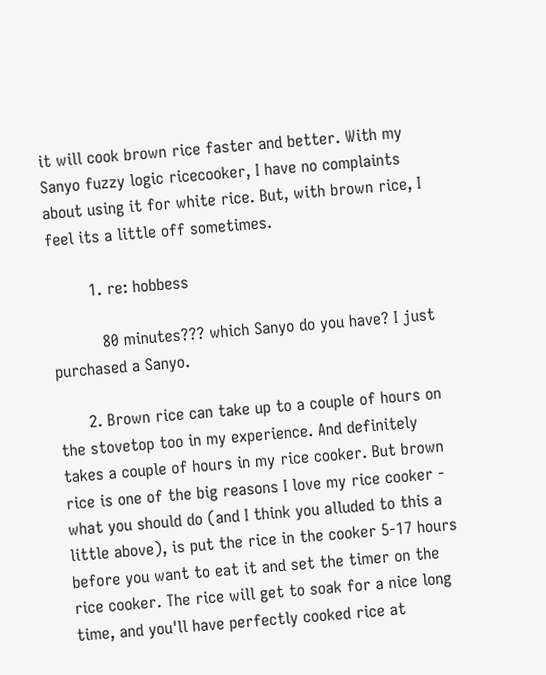it will cook brown rice faster and better. With my Sanyo fuzzy logic ricecooker, I have no complaints about using it for white rice. But, with brown rice, I feel its a little off sometimes.

        1. re: hobbess

          80 minutes??? which Sanyo do you have? I just purchased a Sanyo.

      2. Brown rice can take up to a couple of hours on the stovetop too in my experience. And definitely takes a couple of hours in my rice cooker. But brown rice is one of the big reasons I love my rice cooker - what you should do (and I think you alluded to this a little above), is put the rice in the cooker 5-17 hours before you want to eat it and set the timer on the rice cooker. The rice will get to soak for a nice long time, and you'll have perfectly cooked rice at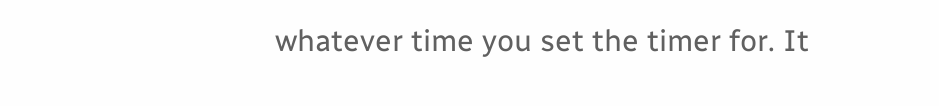whatever time you set the timer for. It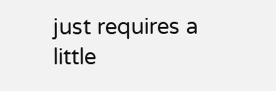just requires a little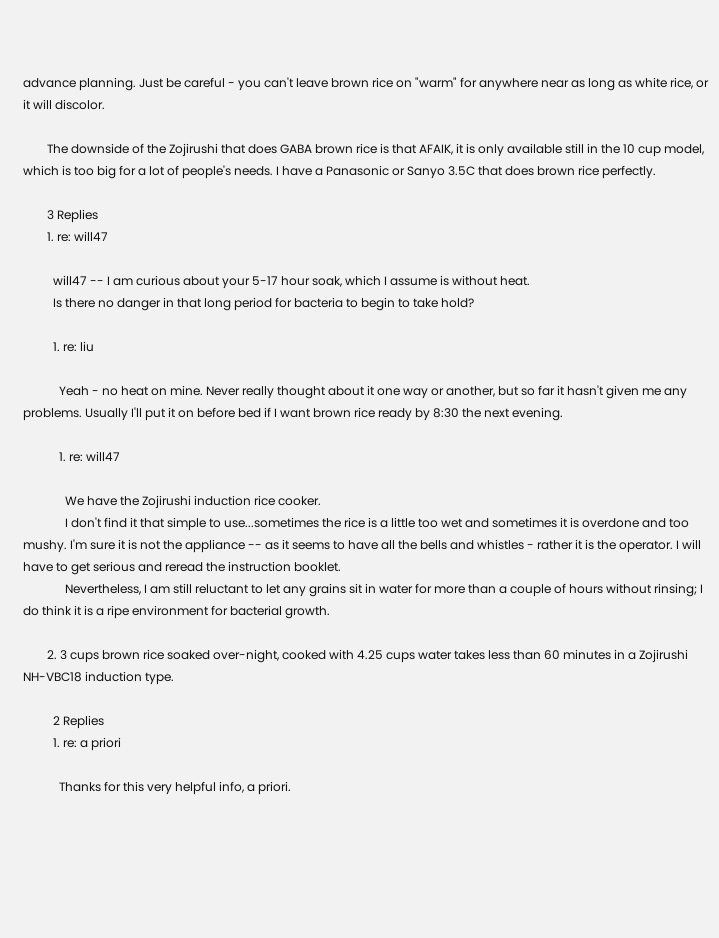advance planning. Just be careful - you can't leave brown rice on "warm" for anywhere near as long as white rice, or it will discolor.

        The downside of the Zojirushi that does GABA brown rice is that AFAIK, it is only available still in the 10 cup model, which is too big for a lot of people's needs. I have a Panasonic or Sanyo 3.5C that does brown rice perfectly.

        3 Replies
        1. re: will47

          will47 -- I am curious about your 5-17 hour soak, which I assume is without heat.
          Is there no danger in that long period for bacteria to begin to take hold?

          1. re: liu

            Yeah - no heat on mine. Never really thought about it one way or another, but so far it hasn't given me any problems. Usually I'll put it on before bed if I want brown rice ready by 8:30 the next evening.

            1. re: will47

              We have the Zojirushi induction rice cooker.
              I don't find it that simple to use...sometimes the rice is a little too wet and sometimes it is overdone and too mushy. I'm sure it is not the appliance -- as it seems to have all the bells and whistles - rather it is the operator. I will have to get serious and reread the instruction booklet.
              Nevertheless, I am still reluctant to let any grains sit in water for more than a couple of hours without rinsing; I do think it is a ripe environment for bacterial growth.

        2. 3 cups brown rice soaked over-night, cooked with 4.25 cups water takes less than 60 minutes in a Zojirushi NH-VBC18 induction type.

          2 Replies
          1. re: a priori

            Thanks for this very helpful info, a priori.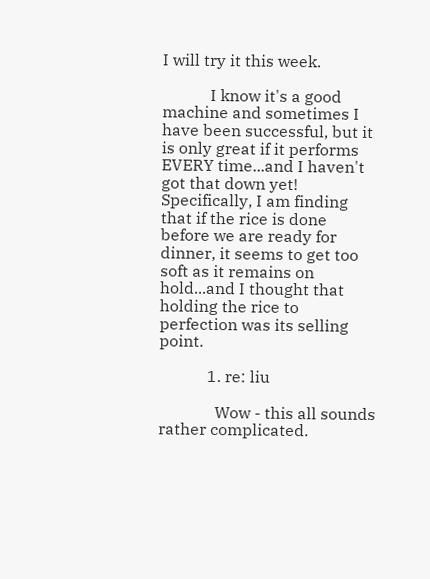I will try it this week.

            I know it's a good machine and sometimes I have been successful, but it is only great if it performs EVERY time...and I haven't got that down yet! Specifically, I am finding that if the rice is done before we are ready for dinner, it seems to get too soft as it remains on hold...and I thought that holding the rice to perfection was its selling point.

            1. re: liu

              Wow - this all sounds rather complicated.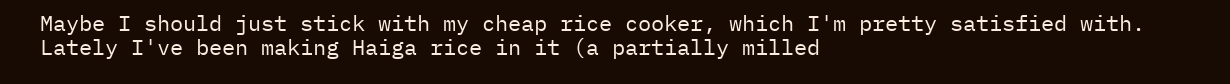Maybe I should just stick with my cheap rice cooker, which I'm pretty satisfied with. Lately I've been making Haiga rice in it (a partially milled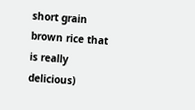short grain brown rice that is really delicious)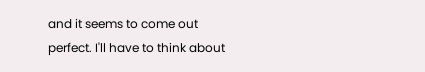and it seems to come out perfect. I'll have to think about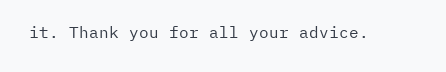it. Thank you for all your advice.